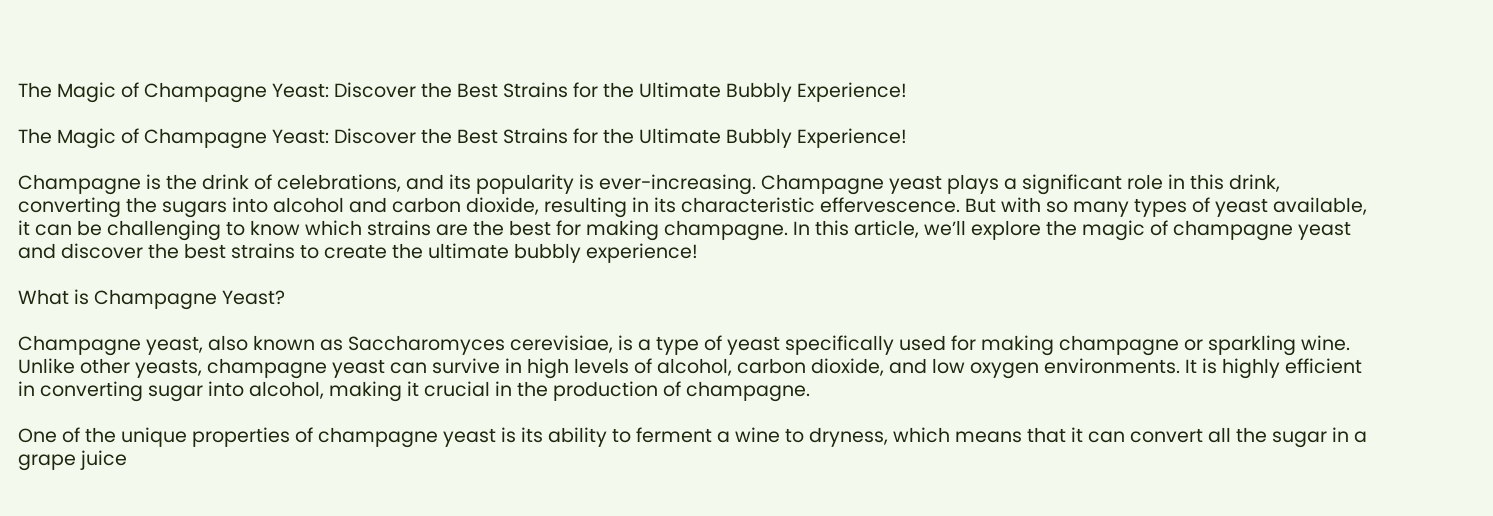The Magic of Champagne Yeast: Discover the Best Strains for the Ultimate Bubbly Experience!

The Magic of Champagne Yeast: Discover the Best Strains for the Ultimate Bubbly Experience!

Champagne is the drink of celebrations, and its popularity is ever-increasing. Champagne yeast plays a significant role in this drink, converting the sugars into alcohol and carbon dioxide, resulting in its characteristic effervescence. But with so many types of yeast available, it can be challenging to know which strains are the best for making champagne. In this article, we’ll explore the magic of champagne yeast and discover the best strains to create the ultimate bubbly experience!

What is Champagne Yeast?

Champagne yeast, also known as Saccharomyces cerevisiae, is a type of yeast specifically used for making champagne or sparkling wine. Unlike other yeasts, champagne yeast can survive in high levels of alcohol, carbon dioxide, and low oxygen environments. It is highly efficient in converting sugar into alcohol, making it crucial in the production of champagne.

One of the unique properties of champagne yeast is its ability to ferment a wine to dryness, which means that it can convert all the sugar in a grape juice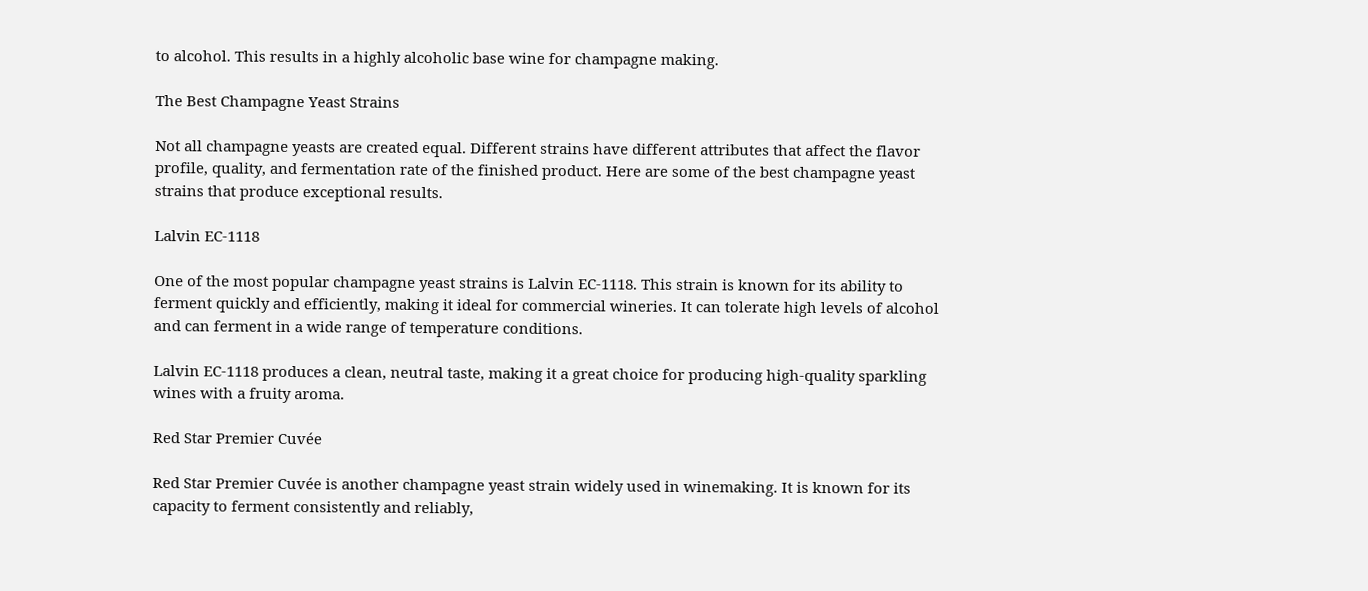to alcohol. This results in a highly alcoholic base wine for champagne making.

The Best Champagne Yeast Strains

Not all champagne yeasts are created equal. Different strains have different attributes that affect the flavor profile, quality, and fermentation rate of the finished product. Here are some of the best champagne yeast strains that produce exceptional results.

Lalvin EC-1118

One of the most popular champagne yeast strains is Lalvin EC-1118. This strain is known for its ability to ferment quickly and efficiently, making it ideal for commercial wineries. It can tolerate high levels of alcohol and can ferment in a wide range of temperature conditions.

Lalvin EC-1118 produces a clean, neutral taste, making it a great choice for producing high-quality sparkling wines with a fruity aroma.

Red Star Premier Cuvée

Red Star Premier Cuvée is another champagne yeast strain widely used in winemaking. It is known for its capacity to ferment consistently and reliably,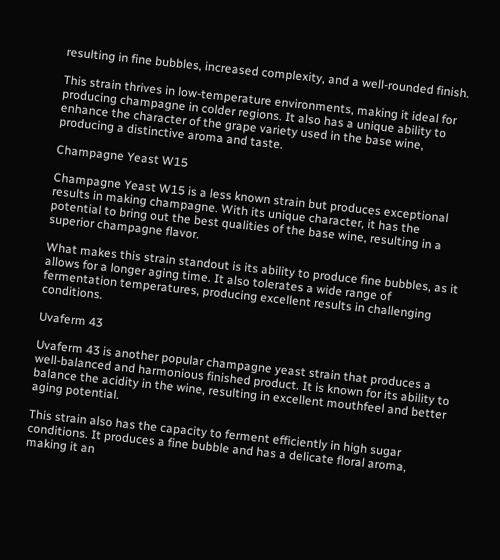resulting in fine bubbles, increased complexity, and a well-rounded finish.

This strain thrives in low-temperature environments, making it ideal for producing champagne in colder regions. It also has a unique ability to enhance the character of the grape variety used in the base wine, producing a distinctive aroma and taste.

Champagne Yeast W15

Champagne Yeast W15 is a less known strain but produces exceptional results in making champagne. With its unique character, it has the potential to bring out the best qualities of the base wine, resulting in a superior champagne flavor.

What makes this strain standout is its ability to produce fine bubbles, as it allows for a longer aging time. It also tolerates a wide range of fermentation temperatures, producing excellent results in challenging conditions.

Uvaferm 43

Uvaferm 43 is another popular champagne yeast strain that produces a well-balanced and harmonious finished product. It is known for its ability to balance the acidity in the wine, resulting in excellent mouthfeel and better aging potential.

This strain also has the capacity to ferment efficiently in high sugar conditions. It produces a fine bubble and has a delicate floral aroma, making it an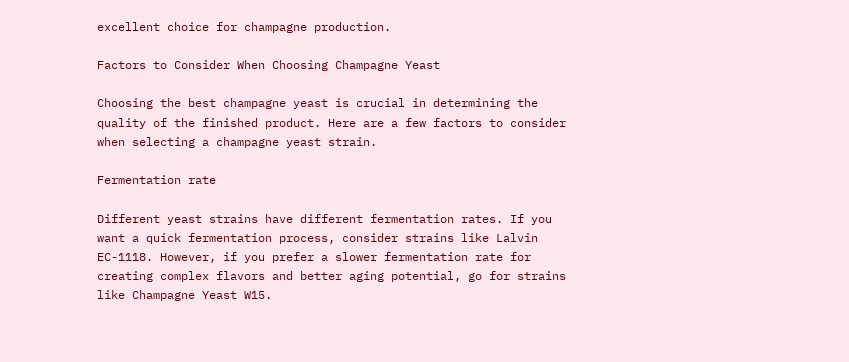excellent choice for champagne production.

Factors to Consider When Choosing Champagne Yeast

Choosing the best champagne yeast is crucial in determining the quality of the finished product. Here are a few factors to consider when selecting a champagne yeast strain.

Fermentation rate

Different yeast strains have different fermentation rates. If you want a quick fermentation process, consider strains like Lalvin EC-1118. However, if you prefer a slower fermentation rate for creating complex flavors and better aging potential, go for strains like Champagne Yeast W15.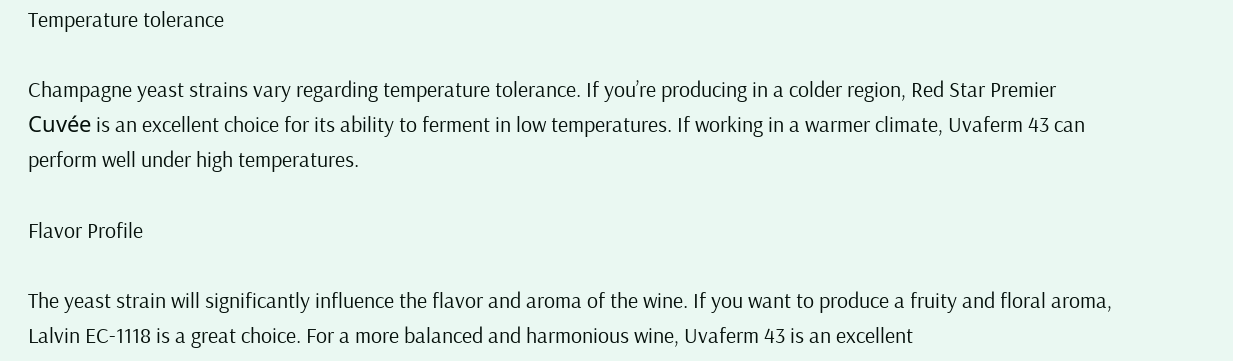Temperature tolerance

Champagne yeast strains vary regarding temperature tolerance. If you’re producing in a colder region, Red Star Premier Cuvée is an excellent choice for its ability to ferment in low temperatures. If working in a warmer climate, Uvaferm 43 can perform well under high temperatures.

Flavor Profile

The yeast strain will significantly influence the flavor and aroma of the wine. If you want to produce a fruity and floral aroma, Lalvin EC-1118 is a great choice. For a more balanced and harmonious wine, Uvaferm 43 is an excellent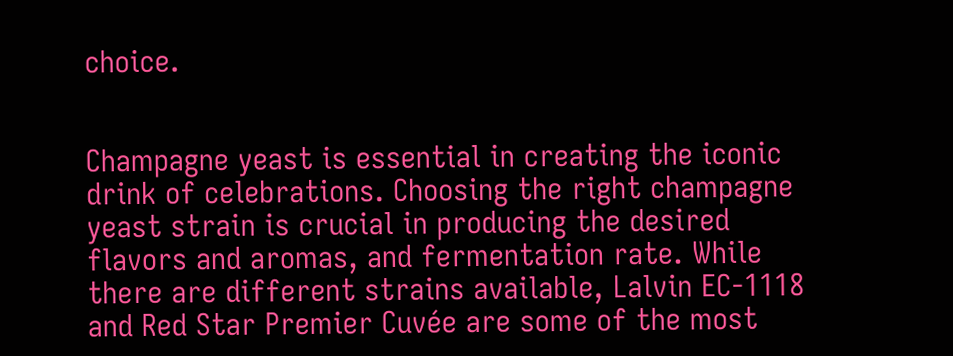choice.


Champagne yeast is essential in creating the iconic drink of celebrations. Choosing the right champagne yeast strain is crucial in producing the desired flavors and aromas, and fermentation rate. While there are different strains available, Lalvin EC-1118 and Red Star Premier Cuvée are some of the most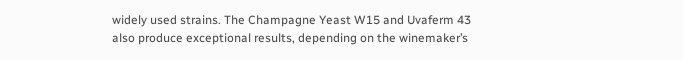widely used strains. The Champagne Yeast W15 and Uvaferm 43 also produce exceptional results, depending on the winemaker’s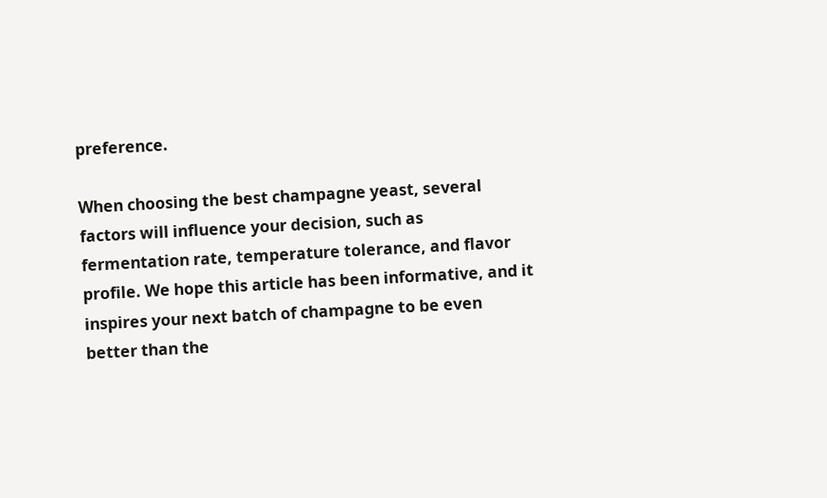preference.

When choosing the best champagne yeast, several factors will influence your decision, such as fermentation rate, temperature tolerance, and flavor profile. We hope this article has been informative, and it inspires your next batch of champagne to be even better than the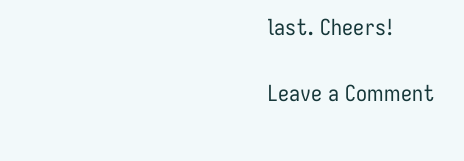last. Cheers!

Leave a Comment